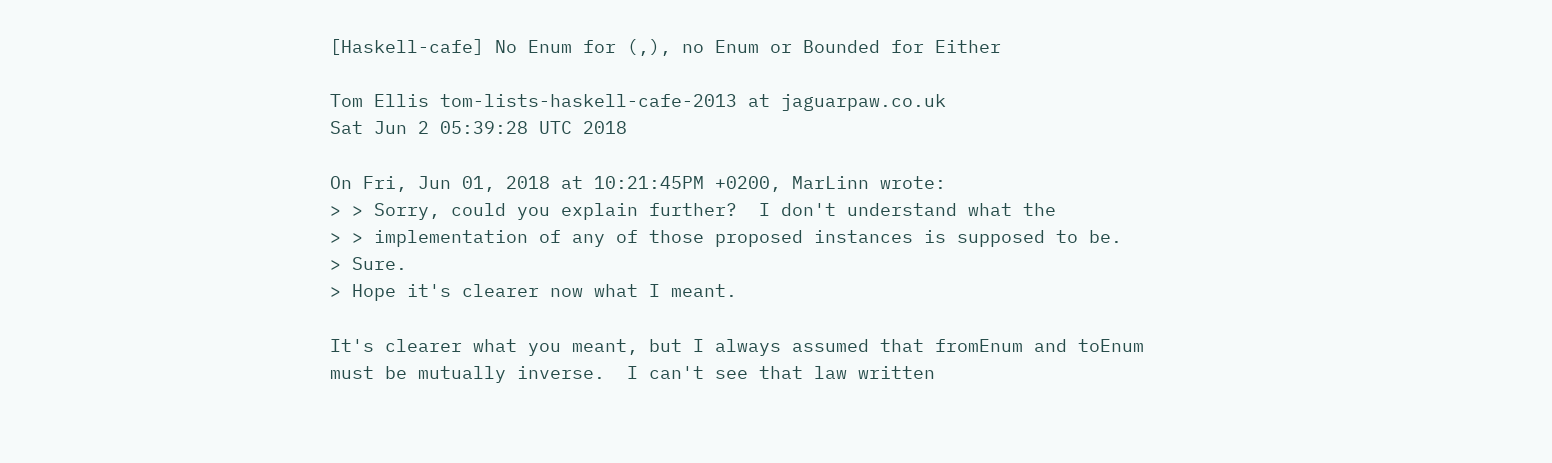[Haskell-cafe] No Enum for (,), no Enum or Bounded for Either

Tom Ellis tom-lists-haskell-cafe-2013 at jaguarpaw.co.uk
Sat Jun 2 05:39:28 UTC 2018

On Fri, Jun 01, 2018 at 10:21:45PM +0200, MarLinn wrote:
> > Sorry, could you explain further?  I don't understand what the
> > implementation of any of those proposed instances is supposed to be.
> Sure.
> Hope it's clearer now what I meant.

It's clearer what you meant, but I always assumed that fromEnum and toEnum
must be mutually inverse.  I can't see that law written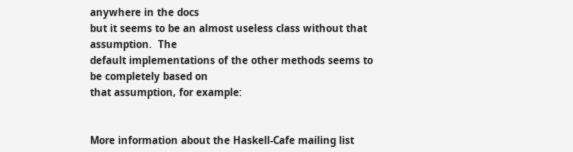anywhere in the docs
but it seems to be an almost useless class without that assumption.  The
default implementations of the other methods seems to be completely based on
that assumption, for example:


More information about the Haskell-Cafe mailing list